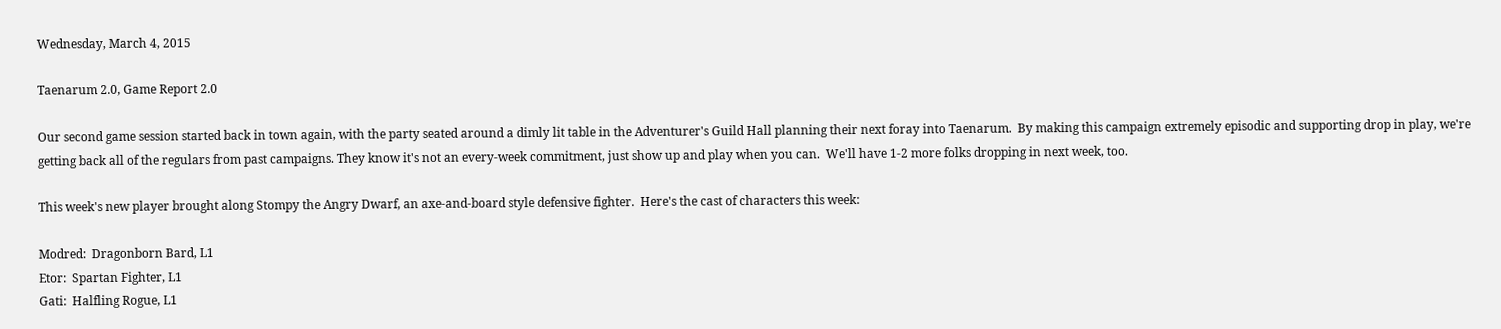Wednesday, March 4, 2015

Taenarum 2.0, Game Report 2.0

Our second game session started back in town again, with the party seated around a dimly lit table in the Adventurer's Guild Hall planning their next foray into Taenarum.  By making this campaign extremely episodic and supporting drop in play, we're getting back all of the regulars from past campaigns. They know it's not an every-week commitment, just show up and play when you can.  We'll have 1-2 more folks dropping in next week, too.

This week's new player brought along Stompy the Angry Dwarf, an axe-and-board style defensive fighter.  Here's the cast of characters this week:

Modred:  Dragonborn Bard, L1
Etor:  Spartan Fighter, L1
Gati:  Halfling Rogue, L1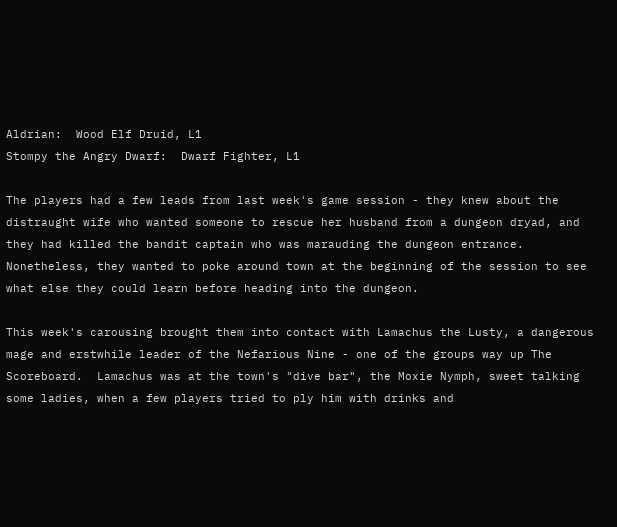Aldrian:  Wood Elf Druid, L1
Stompy the Angry Dwarf:  Dwarf Fighter, L1

The players had a few leads from last week's game session - they knew about the distraught wife who wanted someone to rescue her husband from a dungeon dryad, and they had killed the bandit captain who was marauding the dungeon entrance.  Nonetheless, they wanted to poke around town at the beginning of the session to see what else they could learn before heading into the dungeon.

This week's carousing brought them into contact with Lamachus the Lusty, a dangerous mage and erstwhile leader of the Nefarious Nine - one of the groups way up The Scoreboard.  Lamachus was at the town's "dive bar", the Moxie Nymph, sweet talking some ladies, when a few players tried to ply him with drinks and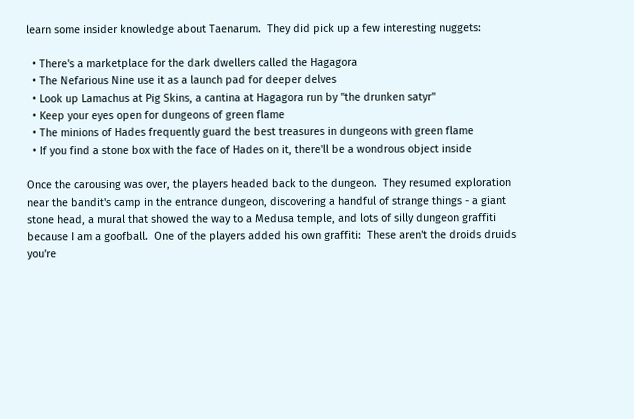learn some insider knowledge about Taenarum.  They did pick up a few interesting nuggets:

  • There's a marketplace for the dark dwellers called the Hagagora
  • The Nefarious Nine use it as a launch pad for deeper delves
  • Look up Lamachus at Pig Skins, a cantina at Hagagora run by "the drunken satyr"
  • Keep your eyes open for dungeons of green flame
  • The minions of Hades frequently guard the best treasures in dungeons with green flame
  • If you find a stone box with the face of Hades on it, there'll be a wondrous object inside

Once the carousing was over, the players headed back to the dungeon.  They resumed exploration near the bandit's camp in the entrance dungeon, discovering a handful of strange things - a giant stone head, a mural that showed the way to a Medusa temple, and lots of silly dungeon graffiti because I am a goofball.  One of the players added his own graffiti:  These aren't the droids druids you're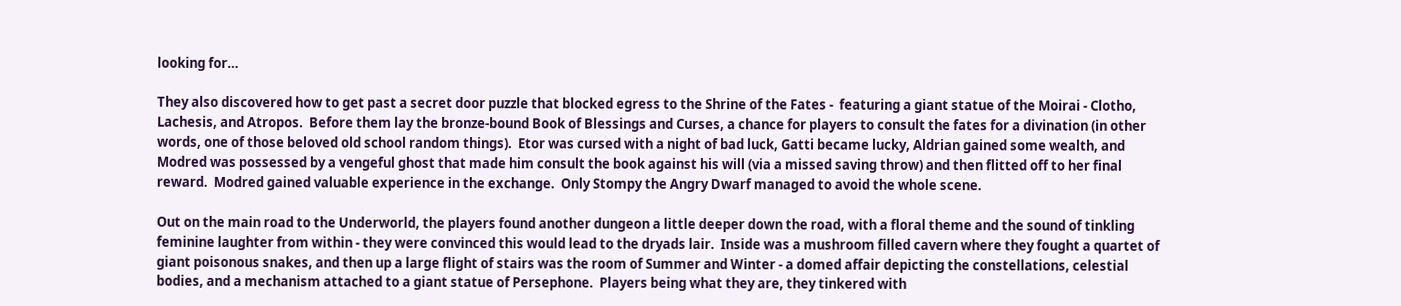looking for…

They also discovered how to get past a secret door puzzle that blocked egress to the Shrine of the Fates -  featuring a giant statue of the Moirai - Clotho, Lachesis, and Atropos.  Before them lay the bronze-bound Book of Blessings and Curses, a chance for players to consult the fates for a divination (in other words, one of those beloved old school random things).  Etor was cursed with a night of bad luck, Gatti became lucky, Aldrian gained some wealth, and Modred was possessed by a vengeful ghost that made him consult the book against his will (via a missed saving throw) and then flitted off to her final reward.  Modred gained valuable experience in the exchange.  Only Stompy the Angry Dwarf managed to avoid the whole scene.

Out on the main road to the Underworld, the players found another dungeon a little deeper down the road, with a floral theme and the sound of tinkling feminine laughter from within - they were convinced this would lead to the dryads lair.  Inside was a mushroom filled cavern where they fought a quartet of giant poisonous snakes, and then up a large flight of stairs was the room of Summer and Winter - a domed affair depicting the constellations, celestial bodies, and a mechanism attached to a giant statue of Persephone.  Players being what they are, they tinkered with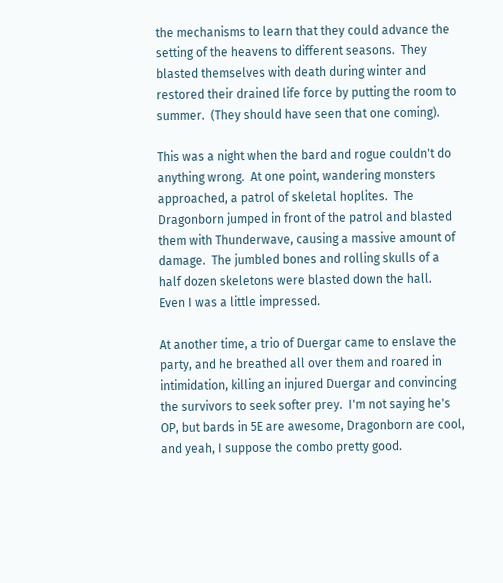the mechanisms to learn that they could advance the setting of the heavens to different seasons.  They blasted themselves with death during winter and restored their drained life force by putting the room to summer.  (They should have seen that one coming).

This was a night when the bard and rogue couldn't do anything wrong.  At one point, wandering monsters approached, a patrol of skeletal hoplites.  The Dragonborn jumped in front of the patrol and blasted them with Thunderwave, causing a massive amount of damage.  The jumbled bones and rolling skulls of a half dozen skeletons were blasted down the hall.  Even I was a little impressed.

At another time, a trio of Duergar came to enslave the party, and he breathed all over them and roared in intimidation, killing an injured Duergar and convincing the survivors to seek softer prey.  I'm not saying he's OP, but bards in 5E are awesome, Dragonborn are cool, and yeah, I suppose the combo pretty good.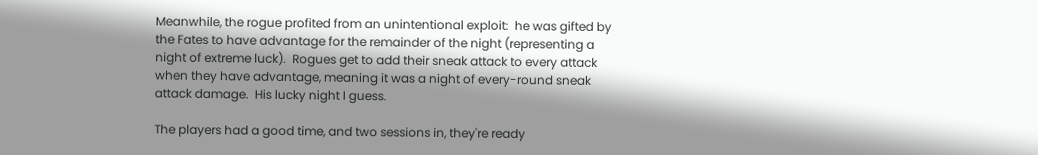Meanwhile, the rogue profited from an unintentional exploit:  he was gifted by the Fates to have advantage for the remainder of the night (representing a night of extreme luck).  Rogues get to add their sneak attack to every attack when they have advantage, meaning it was a night of every-round sneak attack damage.  His lucky night I guess.

The players had a good time, and two sessions in, they're ready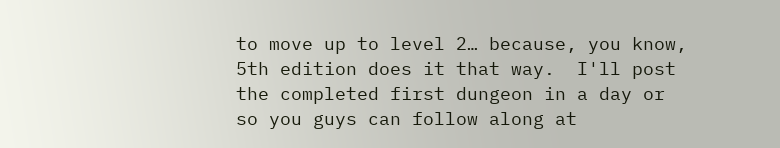to move up to level 2… because, you know, 5th edition does it that way.  I'll post the completed first dungeon in a day or so you guys can follow along at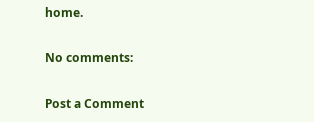home.

No comments:

Post a Comment